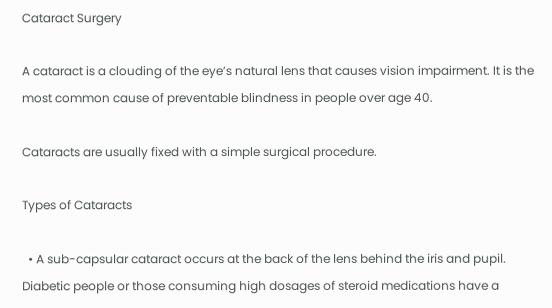Cataract Surgery

A cataract is a clouding of the eye’s natural lens that causes vision impairment. It is the most common cause of preventable blindness in people over age 40.

Cataracts are usually fixed with a simple surgical procedure.

Types of Cataracts

  • A sub-capsular cataract occurs at the back of the lens behind the iris and pupil. Diabetic people or those consuming high dosages of steroid medications have a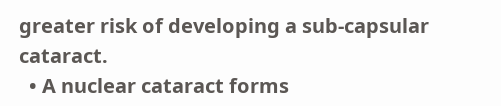greater risk of developing a sub-capsular cataract.
  • A nuclear cataract forms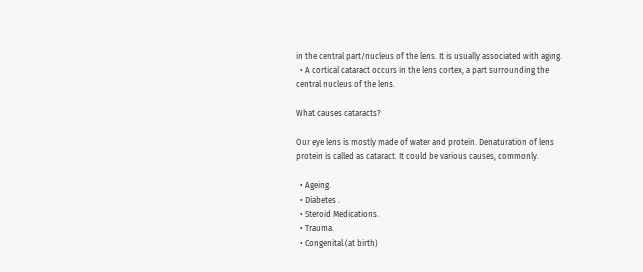in the central part/nucleus of the lens. It is usually associated with aging.
  • A cortical cataract occurs in the lens cortex, a part surrounding the central nucleus of the lens.

What causes cataracts?

Our eye lens is mostly made of water and protein. Denaturation of lens protein is called as cataract. It could be various causes, commonly.

  • Ageing.
  • Diabetes .
  • Steroid Medications.
  • Trauma.
  • Congenital.(at birth)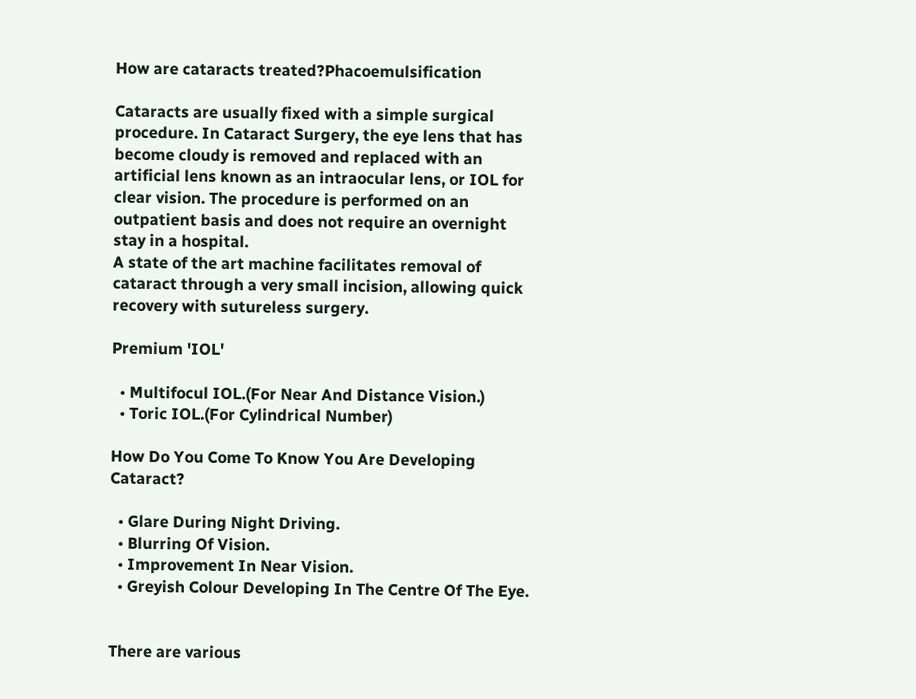How are cataracts treated?Phacoemulsification

Cataracts are usually fixed with a simple surgical procedure. In Cataract Surgery, the eye lens that has become cloudy is removed and replaced with an artificial lens known as an intraocular lens, or IOL for clear vision. The procedure is performed on an outpatient basis and does not require an overnight stay in a hospital.
A state of the art machine facilitates removal of cataract through a very small incision, allowing quick recovery with sutureless surgery.

Premium 'IOL'

  • Multifocul IOL.(For Near And Distance Vision.)
  • Toric IOL.(For Cylindrical Number)

How Do You Come To Know You Are Developing Cataract?

  • Glare During Night Driving.
  • Blurring Of Vision.
  • Improvement In Near Vision.
  • Greyish Colour Developing In The Centre Of The Eye.


There are various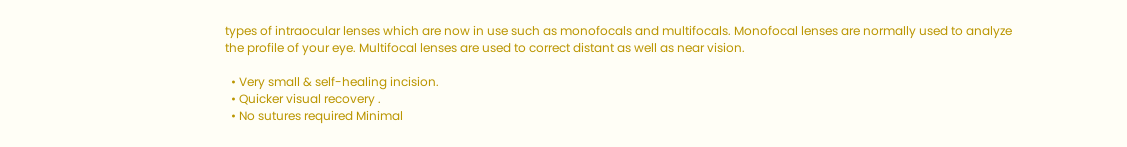types of intraocular lenses which are now in use such as monofocals and multifocals. Monofocal lenses are normally used to analyze the profile of your eye. Multifocal lenses are used to correct distant as well as near vision.

  • Very small & self-healing incision.
  • Quicker visual recovery .
  • No sutures required Minimal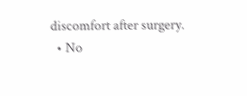discomfort after surgery.
  • No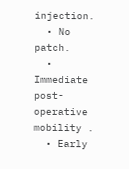injection.
  • No patch.
  • Immediate post-operative mobility .
  • Early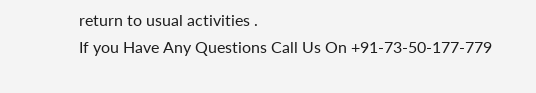return to usual activities .
If you Have Any Questions Call Us On +91-73-50-177-779